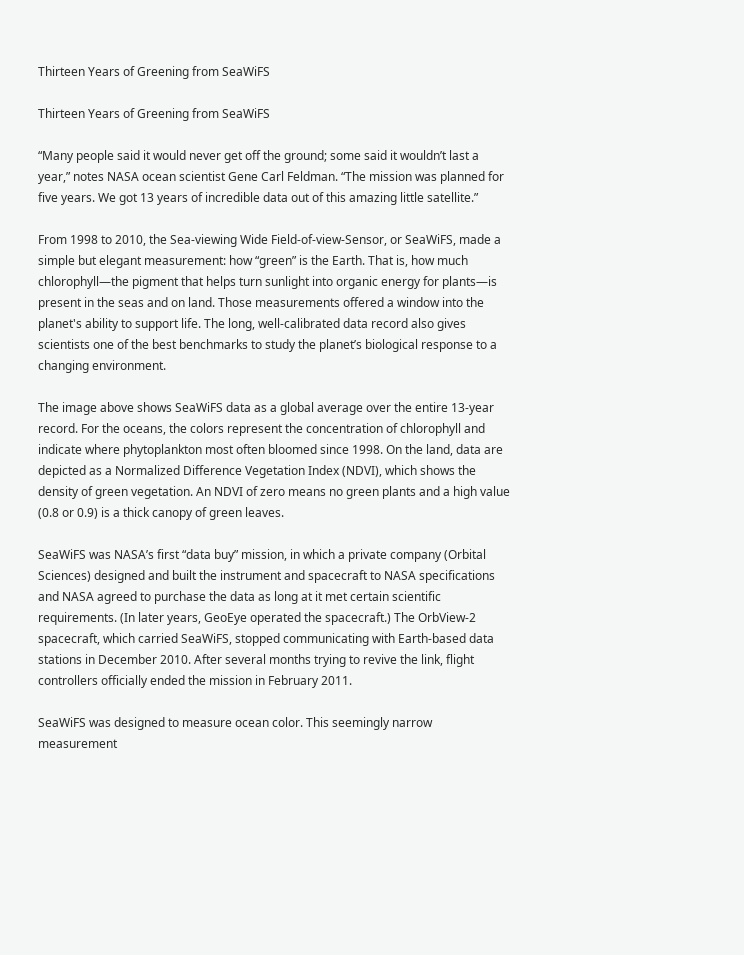Thirteen Years of Greening from SeaWiFS

Thirteen Years of Greening from SeaWiFS

“Many people said it would never get off the ground; some said it wouldn’t last a year,” notes NASA ocean scientist Gene Carl Feldman. “The mission was planned for five years. We got 13 years of incredible data out of this amazing little satellite.”

From 1998 to 2010, the Sea-viewing Wide Field-of-view-Sensor, or SeaWiFS, made a simple but elegant measurement: how “green” is the Earth. That is, how much chlorophyll—the pigment that helps turn sunlight into organic energy for plants—is present in the seas and on land. Those measurements offered a window into the planet's ability to support life. The long, well-calibrated data record also gives scientists one of the best benchmarks to study the planet’s biological response to a changing environment.

The image above shows SeaWiFS data as a global average over the entire 13-year record. For the oceans, the colors represent the concentration of chlorophyll and indicate where phytoplankton most often bloomed since 1998. On the land, data are depicted as a Normalized Difference Vegetation Index (NDVI), which shows the density of green vegetation. An NDVI of zero means no green plants and a high value (0.8 or 0.9) is a thick canopy of green leaves.

SeaWiFS was NASA’s first “data buy” mission, in which a private company (Orbital Sciences) designed and built the instrument and spacecraft to NASA specifications and NASA agreed to purchase the data as long at it met certain scientific requirements. (In later years, GeoEye operated the spacecraft.) The OrbView-2 spacecraft, which carried SeaWiFS, stopped communicating with Earth-based data stations in December 2010. After several months trying to revive the link, flight controllers officially ended the mission in February 2011.

SeaWiFS was designed to measure ocean color. This seemingly narrow measurement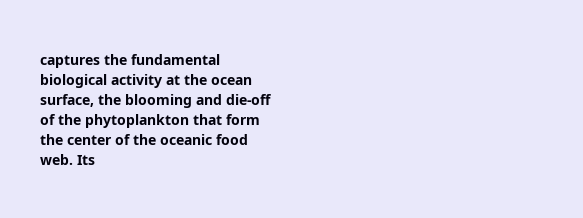captures the fundamental biological activity at the ocean surface, the blooming and die-off of the phytoplankton that form the center of the oceanic food web. Its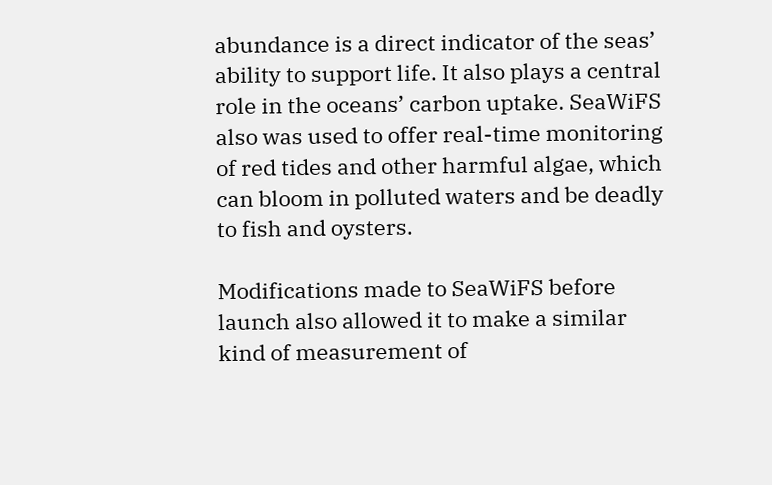abundance is a direct indicator of the seas’ ability to support life. It also plays a central role in the oceans’ carbon uptake. SeaWiFS also was used to offer real-time monitoring of red tides and other harmful algae, which can bloom in polluted waters and be deadly to fish and oysters.

Modifications made to SeaWiFS before launch also allowed it to make a similar kind of measurement of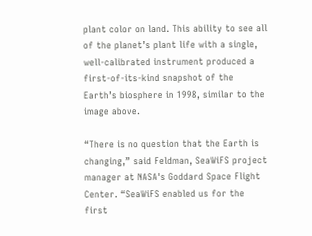plant color on land. This ability to see all of the planet’s plant life with a single, well-calibrated instrument produced a first-of-its-kind snapshot of the Earth’s biosphere in 1998, similar to the image above.

“There is no question that the Earth is changing,” said Feldman, SeaWiFS project manager at NASA's Goddard Space Flight Center. “SeaWiFS enabled us for the first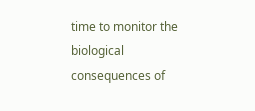time to monitor the biological consequences of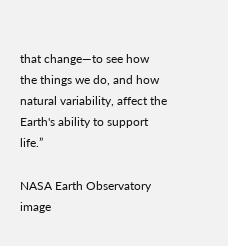that change—to see how the things we do, and how natural variability, affect the Earth's ability to support life.”

NASA Earth Observatory image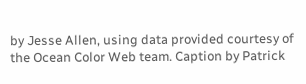by Jesse Allen, using data provided courtesy of the Ocean Color Web team. Caption by Patrick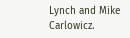Lynch and Mike Carlowicz.